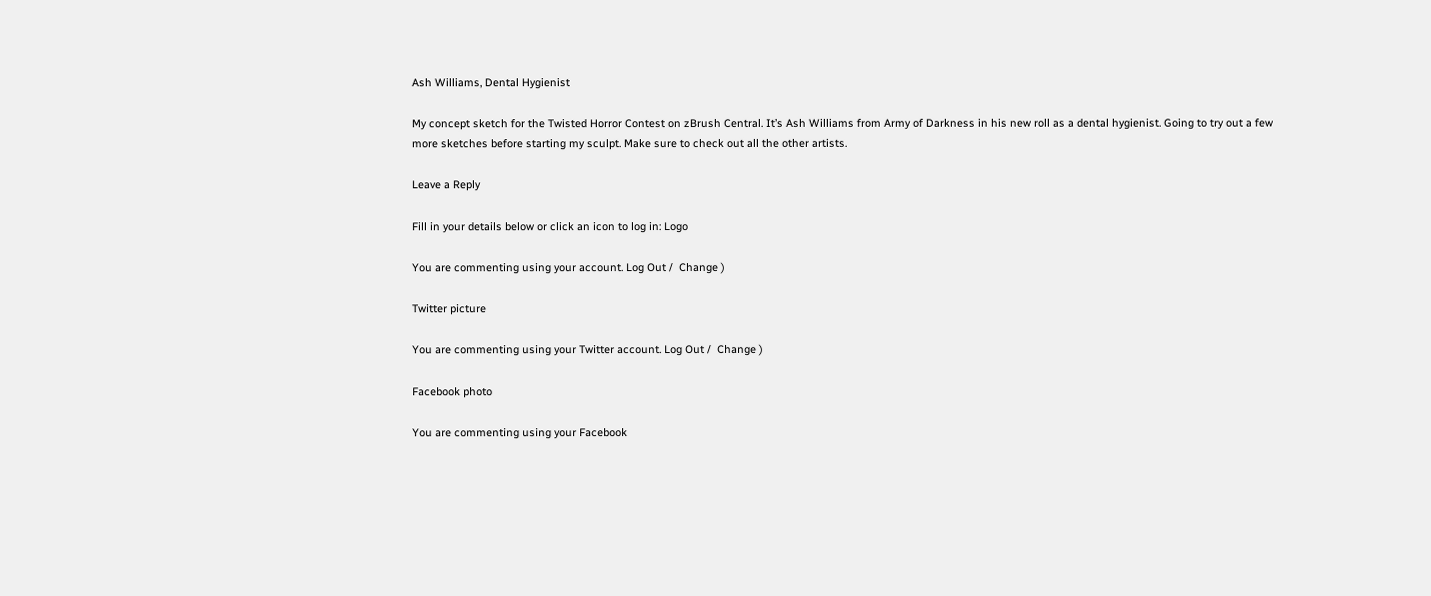Ash Williams, Dental Hygienist

My concept sketch for the Twisted Horror Contest on zBrush Central. It’s Ash Williams from Army of Darkness in his new roll as a dental hygienist. Going to try out a few more sketches before starting my sculpt. Make sure to check out all the other artists.

Leave a Reply

Fill in your details below or click an icon to log in: Logo

You are commenting using your account. Log Out /  Change )

Twitter picture

You are commenting using your Twitter account. Log Out /  Change )

Facebook photo

You are commenting using your Facebook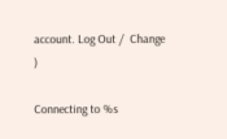account. Log Out /  Change )

Connecting to %s